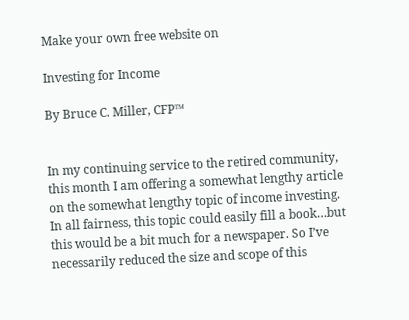Make your own free website on

Investing for Income

By Bruce C. Miller, CFP™


In my continuing service to the retired community, this month I am offering a somewhat lengthy article on the somewhat lengthy topic of income investing. In all fairness, this topic could easily fill a book…but this would be a bit much for a newspaper. So I’ve necessarily reduced the size and scope of this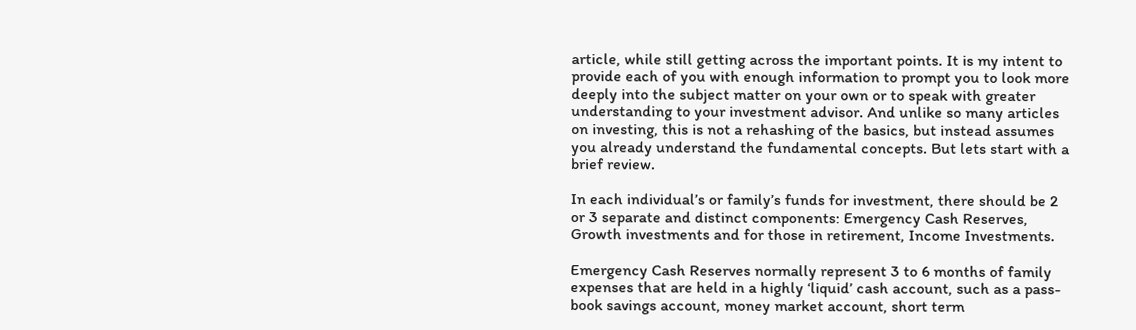article, while still getting across the important points. It is my intent to provide each of you with enough information to prompt you to look more deeply into the subject matter on your own or to speak with greater understanding to your investment advisor. And unlike so many articles on investing, this is not a rehashing of the basics, but instead assumes you already understand the fundamental concepts. But lets start with a brief review.

In each individual’s or family’s funds for investment, there should be 2 or 3 separate and distinct components: Emergency Cash Reserves, Growth investments and for those in retirement, Income Investments.

Emergency Cash Reserves normally represent 3 to 6 months of family expenses that are held in a highly ‘liquid’ cash account, such as a pass-book savings account, money market account, short term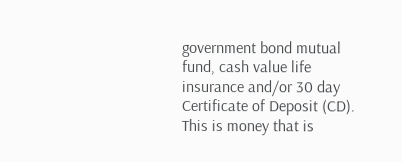government bond mutual fund, cash value life insurance and/or 30 day Certificate of Deposit (CD). This is money that is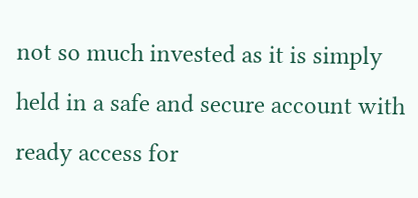not so much invested as it is simply held in a safe and secure account with ready access for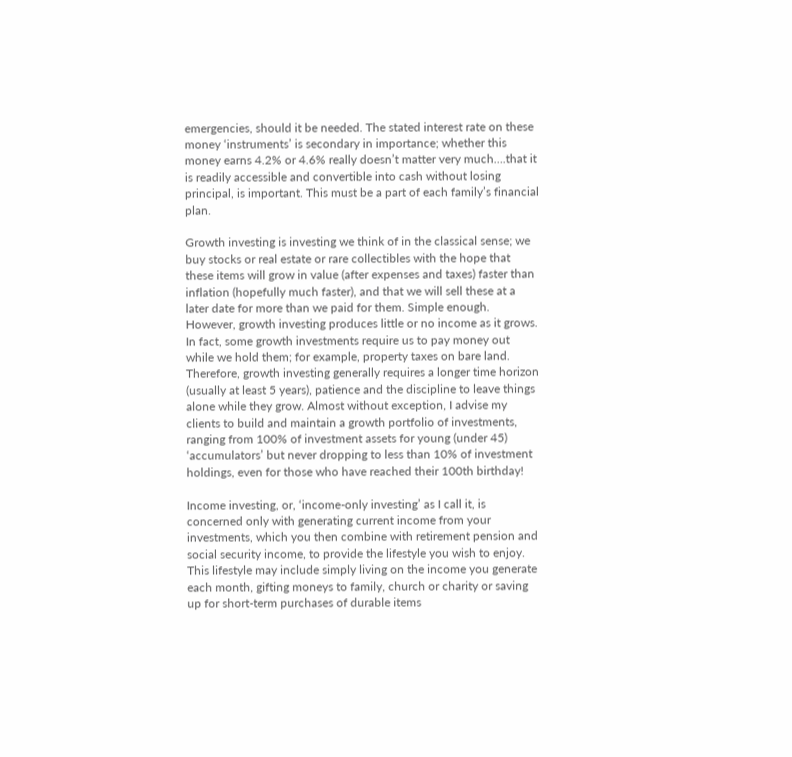emergencies, should it be needed. The stated interest rate on these money ‘instruments’ is secondary in importance; whether this money earns 4.2% or 4.6% really doesn’t matter very much….that it is readily accessible and convertible into cash without losing principal, is important. This must be a part of each family’s financial plan.

Growth investing is investing we think of in the classical sense; we buy stocks or real estate or rare collectibles with the hope that these items will grow in value (after expenses and taxes) faster than inflation (hopefully much faster), and that we will sell these at a later date for more than we paid for them. Simple enough. However, growth investing produces little or no income as it grows. In fact, some growth investments require us to pay money out while we hold them; for example, property taxes on bare land. Therefore, growth investing generally requires a longer time horizon (usually at least 5 years), patience and the discipline to leave things alone while they grow. Almost without exception, I advise my clients to build and maintain a growth portfolio of investments, ranging from 100% of investment assets for young (under 45) ‘accumulators’ but never dropping to less than 10% of investment holdings, even for those who have reached their 100th birthday!

Income investing, or, ‘income-only investing’ as I call it, is concerned only with generating current income from your investments, which you then combine with retirement pension and social security income, to provide the lifestyle you wish to enjoy. This lifestyle may include simply living on the income you generate each month, gifting moneys to family, church or charity or saving up for short-term purchases of durable items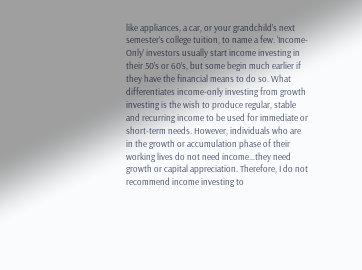like appliances, a car, or your grandchild’s next semester’s college tuition, to name a few. ‘Income-Only’ investors usually start income investing in their 50’s or 60’s, but some begin much earlier if they have the financial means to do so. What differentiates income-only investing from growth investing is the wish to produce regular, stable and recurring income to be used for immediate or short-term needs. However, individuals who are in the growth or accumulation phase of their working lives do not need income…they need growth or capital appreciation. Therefore, I do not recommend income investing to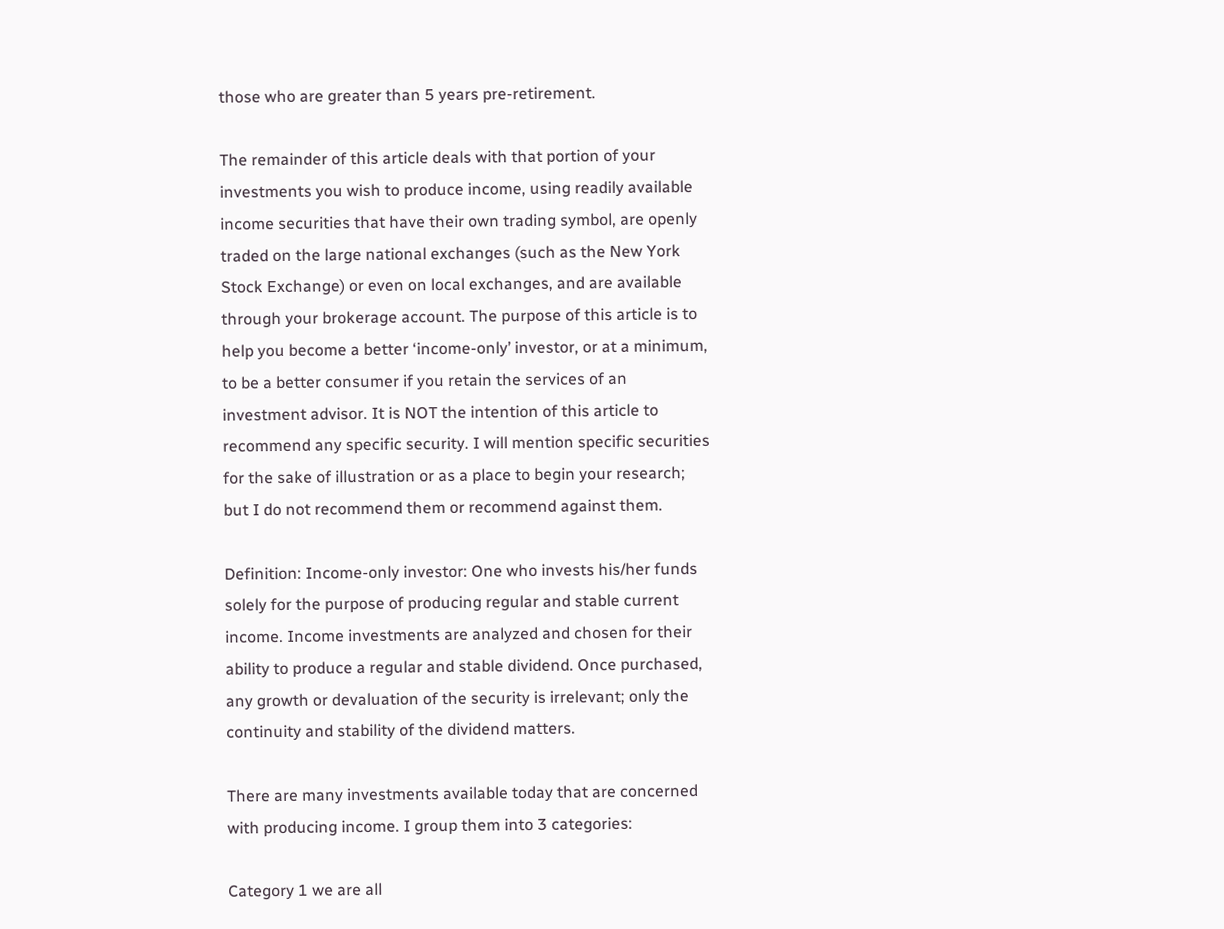those who are greater than 5 years pre-retirement.

The remainder of this article deals with that portion of your investments you wish to produce income, using readily available income securities that have their own trading symbol, are openly traded on the large national exchanges (such as the New York Stock Exchange) or even on local exchanges, and are available through your brokerage account. The purpose of this article is to help you become a better ‘income-only’ investor, or at a minimum, to be a better consumer if you retain the services of an investment advisor. It is NOT the intention of this article to recommend any specific security. I will mention specific securities for the sake of illustration or as a place to begin your research; but I do not recommend them or recommend against them.

Definition: Income-only investor: One who invests his/her funds solely for the purpose of producing regular and stable current income. Income investments are analyzed and chosen for their ability to produce a regular and stable dividend. Once purchased, any growth or devaluation of the security is irrelevant; only the continuity and stability of the dividend matters.

There are many investments available today that are concerned with producing income. I group them into 3 categories:

Category 1 we are all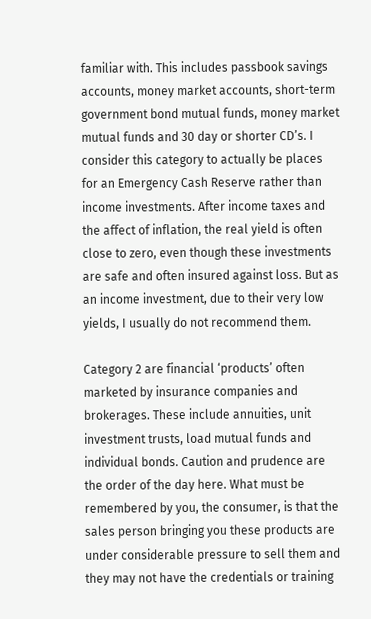familiar with. This includes passbook savings accounts, money market accounts, short-term government bond mutual funds, money market mutual funds and 30 day or shorter CD’s. I consider this category to actually be places for an Emergency Cash Reserve rather than income investments. After income taxes and the affect of inflation, the real yield is often close to zero, even though these investments are safe and often insured against loss. But as an income investment, due to their very low yields, I usually do not recommend them.

Category 2 are financial ‘products’ often marketed by insurance companies and brokerages. These include annuities, unit investment trusts, load mutual funds and individual bonds. Caution and prudence are the order of the day here. What must be remembered by you, the consumer, is that the sales person bringing you these products are under considerable pressure to sell them and they may not have the credentials or training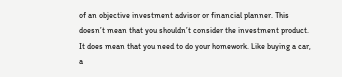of an objective investment advisor or financial planner. This doesn’t mean that you shouldn’t consider the investment product. It does mean that you need to do your homework. Like buying a car, a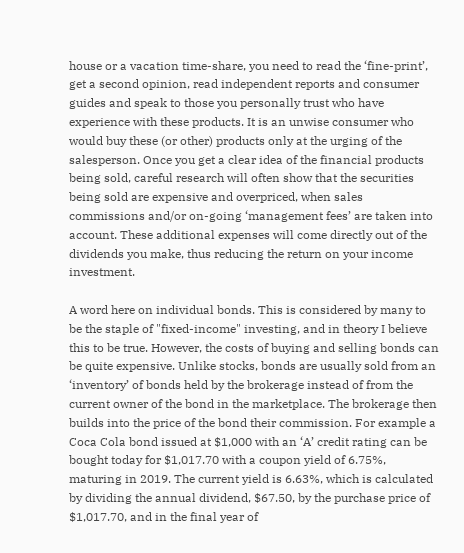house or a vacation time-share, you need to read the ‘fine-print’, get a second opinion, read independent reports and consumer guides and speak to those you personally trust who have experience with these products. It is an unwise consumer who would buy these (or other) products only at the urging of the salesperson. Once you get a clear idea of the financial products being sold, careful research will often show that the securities being sold are expensive and overpriced, when sales commissions and/or on-going ‘management fees’ are taken into account. These additional expenses will come directly out of the dividends you make, thus reducing the return on your income investment.

A word here on individual bonds. This is considered by many to be the staple of "fixed-income" investing, and in theory I believe this to be true. However, the costs of buying and selling bonds can be quite expensive. Unlike stocks, bonds are usually sold from an ‘inventory’ of bonds held by the brokerage instead of from the current owner of the bond in the marketplace. The brokerage then builds into the price of the bond their commission. For example a Coca Cola bond issued at $1,000 with an ‘A’ credit rating can be bought today for $1,017.70 with a coupon yield of 6.75%, maturing in 2019. The current yield is 6.63%, which is calculated by dividing the annual dividend, $67.50, by the purchase price of $1,017.70, and in the final year of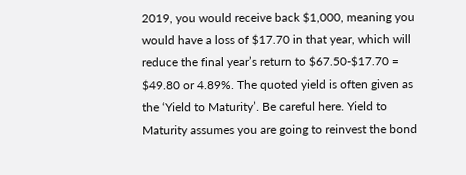2019, you would receive back $1,000, meaning you would have a loss of $17.70 in that year, which will reduce the final year’s return to $67.50-$17.70 = $49.80 or 4.89%. The quoted yield is often given as the ‘Yield to Maturity’. Be careful here. Yield to Maturity assumes you are going to reinvest the bond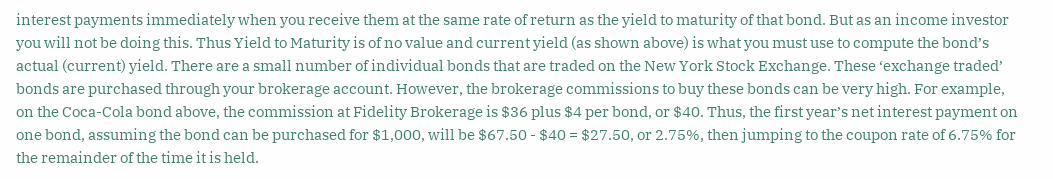interest payments immediately when you receive them at the same rate of return as the yield to maturity of that bond. But as an income investor you will not be doing this. Thus Yield to Maturity is of no value and current yield (as shown above) is what you must use to compute the bond’s actual (current) yield. There are a small number of individual bonds that are traded on the New York Stock Exchange. These ‘exchange traded’ bonds are purchased through your brokerage account. However, the brokerage commissions to buy these bonds can be very high. For example, on the Coca-Cola bond above, the commission at Fidelity Brokerage is $36 plus $4 per bond, or $40. Thus, the first year’s net interest payment on one bond, assuming the bond can be purchased for $1,000, will be $67.50 - $40 = $27.50, or 2.75%, then jumping to the coupon rate of 6.75% for the remainder of the time it is held.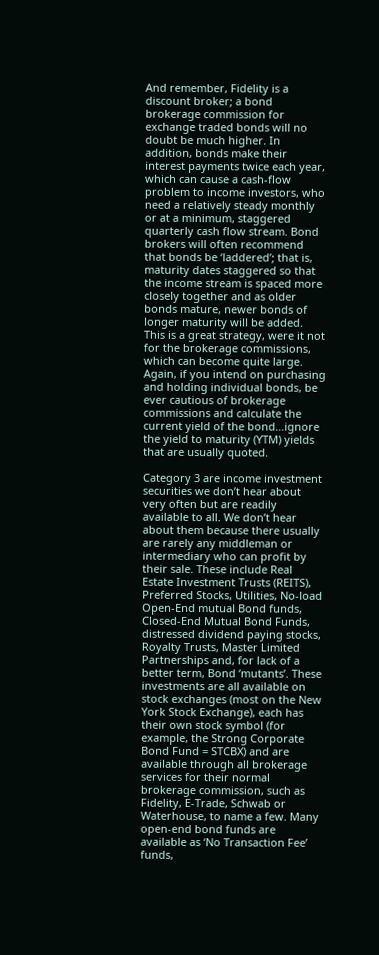And remember, Fidelity is a discount broker; a bond brokerage commission for exchange traded bonds will no doubt be much higher. In addition, bonds make their interest payments twice each year, which can cause a cash-flow problem to income investors, who need a relatively steady monthly or at a minimum, staggered quarterly cash flow stream. Bond brokers will often recommend that bonds be ‘laddered’; that is, maturity dates staggered so that the income stream is spaced more closely together and as older bonds mature, newer bonds of longer maturity will be added. This is a great strategy, were it not for the brokerage commissions, which can become quite large. Again, if you intend on purchasing and holding individual bonds, be ever cautious of brokerage commissions and calculate the current yield of the bond…ignore the yield to maturity (YTM) yields that are usually quoted.

Category 3 are income investment securities we don’t hear about very often but are readily available to all. We don’t hear about them because there usually are rarely any middleman or intermediary who can profit by their sale. These include Real Estate Investment Trusts (REITS), Preferred Stocks, Utilities, No-load Open-End mutual Bond funds, Closed-End Mutual Bond Funds, distressed dividend paying stocks, Royalty Trusts, Master Limited Partnerships and, for lack of a better term, Bond ‘mutants’. These investments are all available on stock exchanges (most on the New York Stock Exchange), each has their own stock symbol (for example, the Strong Corporate Bond Fund = STCBX) and are available through all brokerage services for their normal brokerage commission, such as Fidelity, E-Trade, Schwab or Waterhouse, to name a few. Many open-end bond funds are available as ‘No Transaction Fee’ funds,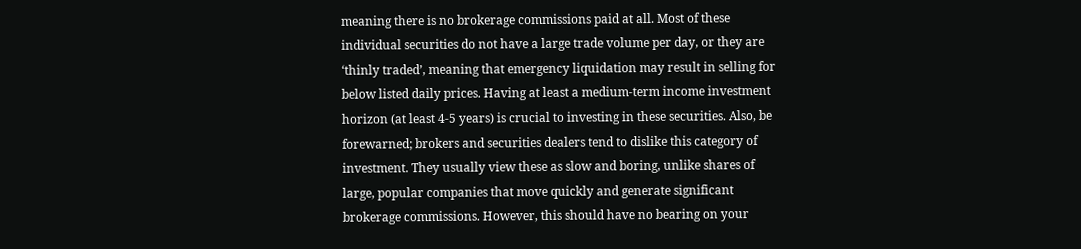meaning there is no brokerage commissions paid at all. Most of these individual securities do not have a large trade volume per day, or they are ‘thinly traded’, meaning that emergency liquidation may result in selling for below listed daily prices. Having at least a medium-term income investment horizon (at least 4-5 years) is crucial to investing in these securities. Also, be forewarned; brokers and securities dealers tend to dislike this category of investment. They usually view these as slow and boring, unlike shares of large, popular companies that move quickly and generate significant brokerage commissions. However, this should have no bearing on your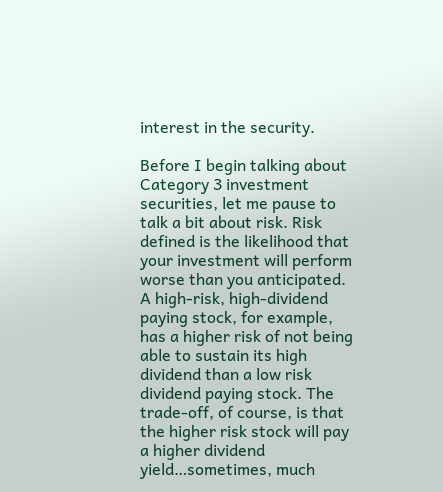interest in the security.

Before I begin talking about Category 3 investment securities, let me pause to talk a bit about risk. Risk defined is the likelihood that your investment will perform worse than you anticipated. A high-risk, high-dividend paying stock, for example, has a higher risk of not being able to sustain its high dividend than a low risk dividend paying stock. The trade-off, of course, is that the higher risk stock will pay a higher dividend yield…sometimes, much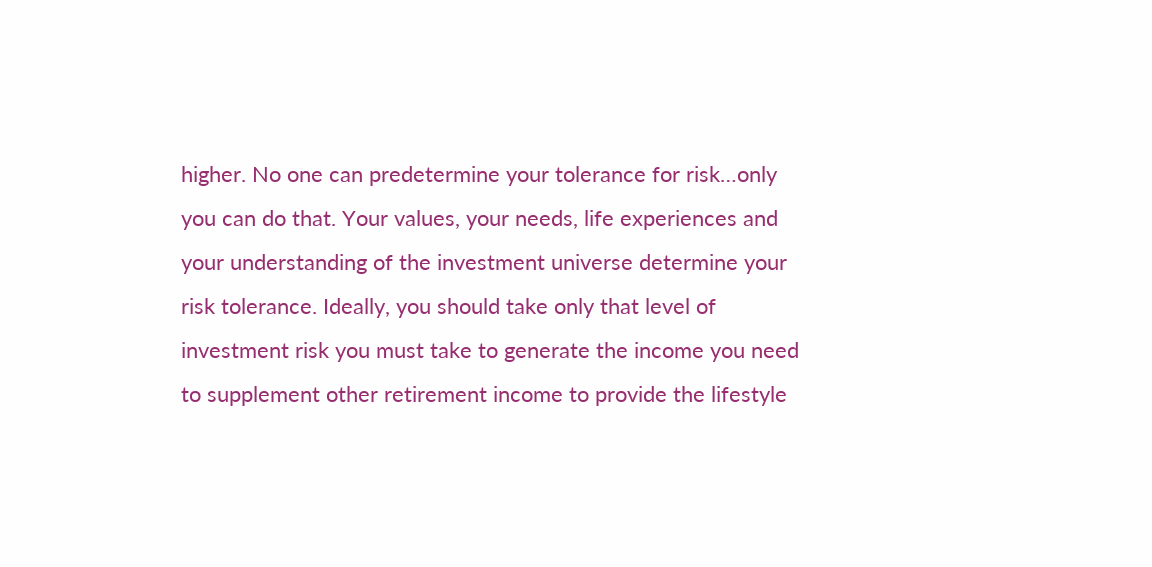higher. No one can predetermine your tolerance for risk…only you can do that. Your values, your needs, life experiences and your understanding of the investment universe determine your risk tolerance. Ideally, you should take only that level of investment risk you must take to generate the income you need to supplement other retirement income to provide the lifestyle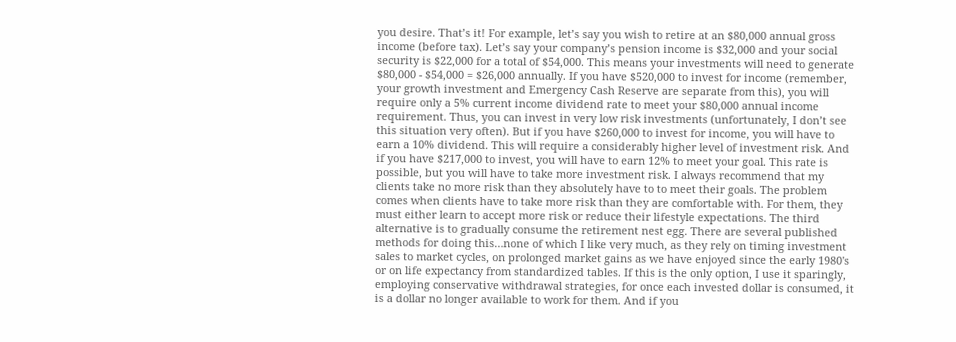you desire. That’s it! For example, let’s say you wish to retire at an $80,000 annual gross income (before tax). Let’s say your company’s pension income is $32,000 and your social security is $22,000 for a total of $54,000. This means your investments will need to generate $80,000 - $54,000 = $26,000 annually. If you have $520,000 to invest for income (remember, your growth investment and Emergency Cash Reserve are separate from this), you will require only a 5% current income dividend rate to meet your $80,000 annual income requirement. Thus, you can invest in very low risk investments (unfortunately, I don’t see this situation very often). But if you have $260,000 to invest for income, you will have to earn a 10% dividend. This will require a considerably higher level of investment risk. And if you have $217,000 to invest, you will have to earn 12% to meet your goal. This rate is possible, but you will have to take more investment risk. I always recommend that my clients take no more risk than they absolutely have to to meet their goals. The problem comes when clients have to take more risk than they are comfortable with. For them, they must either learn to accept more risk or reduce their lifestyle expectations. The third alternative is to gradually consume the retirement nest egg. There are several published methods for doing this…none of which I like very much, as they rely on timing investment sales to market cycles, on prolonged market gains as we have enjoyed since the early 1980's or on life expectancy from standardized tables. If this is the only option, I use it sparingly, employing conservative withdrawal strategies, for once each invested dollar is consumed, it is a dollar no longer available to work for them. And if you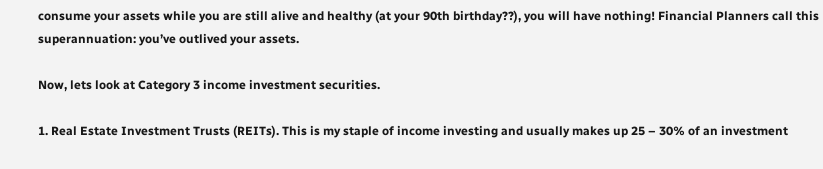consume your assets while you are still alive and healthy (at your 90th birthday??), you will have nothing! Financial Planners call this superannuation: you’ve outlived your assets.

Now, lets look at Category 3 income investment securities.

1. Real Estate Investment Trusts (REITs). This is my staple of income investing and usually makes up 25 – 30% of an investment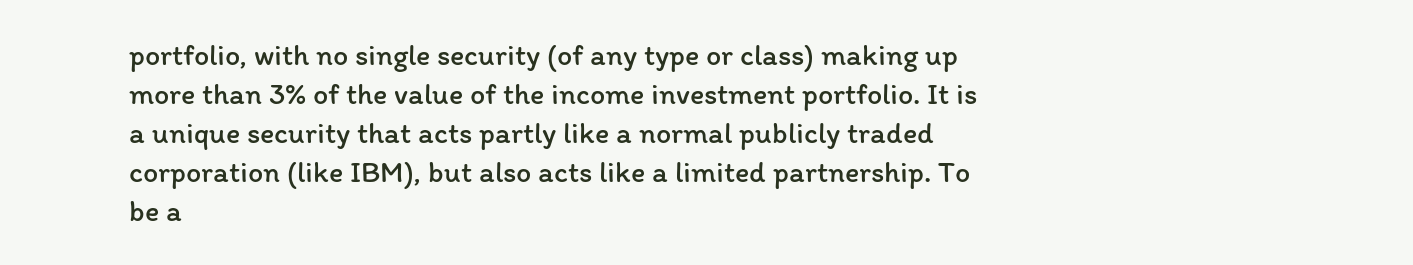portfolio, with no single security (of any type or class) making up more than 3% of the value of the income investment portfolio. It is a unique security that acts partly like a normal publicly traded corporation (like IBM), but also acts like a limited partnership. To be a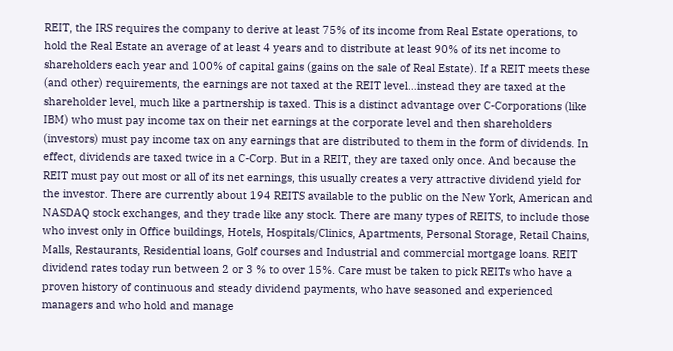REIT, the IRS requires the company to derive at least 75% of its income from Real Estate operations, to hold the Real Estate an average of at least 4 years and to distribute at least 90% of its net income to shareholders each year and 100% of capital gains (gains on the sale of Real Estate). If a REIT meets these (and other) requirements, the earnings are not taxed at the REIT level…instead they are taxed at the shareholder level, much like a partnership is taxed. This is a distinct advantage over C-Corporations (like IBM) who must pay income tax on their net earnings at the corporate level and then shareholders (investors) must pay income tax on any earnings that are distributed to them in the form of dividends. In effect, dividends are taxed twice in a C-Corp. But in a REIT, they are taxed only once. And because the REIT must pay out most or all of its net earnings, this usually creates a very attractive dividend yield for the investor. There are currently about 194 REITS available to the public on the New York, American and NASDAQ stock exchanges, and they trade like any stock. There are many types of REITS, to include those who invest only in Office buildings, Hotels, Hospitals/Clinics, Apartments, Personal Storage, Retail Chains, Malls, Restaurants, Residential loans, Golf courses and Industrial and commercial mortgage loans. REIT dividend rates today run between 2 or 3 % to over 15%. Care must be taken to pick REITs who have a proven history of continuous and steady dividend payments, who have seasoned and experienced managers and who hold and manage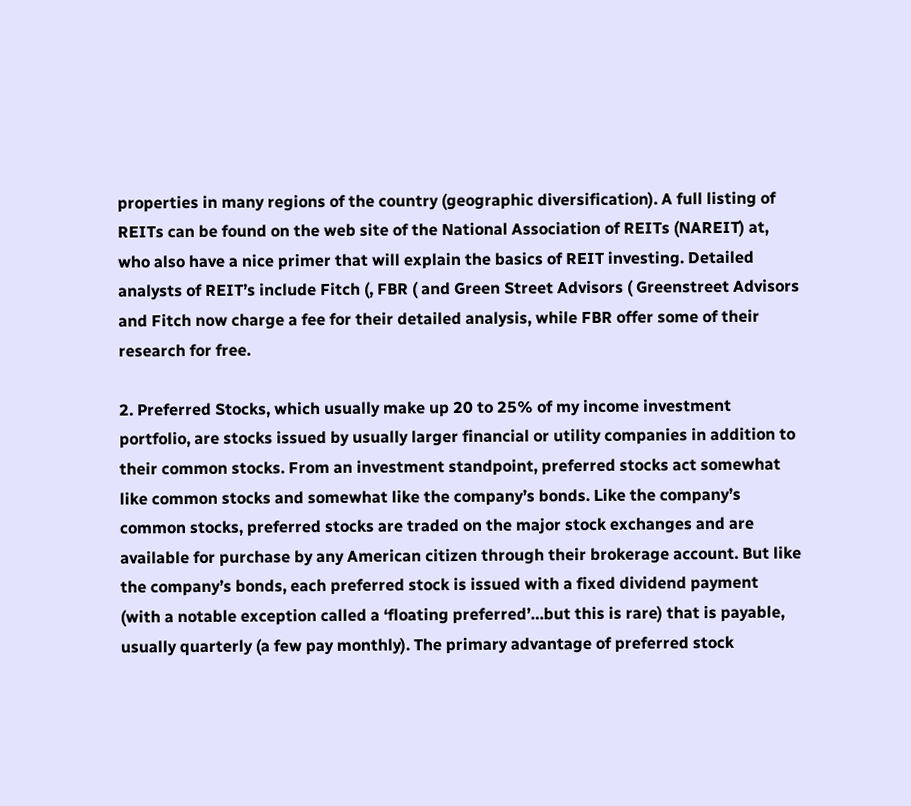properties in many regions of the country (geographic diversification). A full listing of REITs can be found on the web site of the National Association of REITs (NAREIT) at, who also have a nice primer that will explain the basics of REIT investing. Detailed analysts of REIT’s include Fitch (, FBR ( and Green Street Advisors ( Greenstreet Advisors and Fitch now charge a fee for their detailed analysis, while FBR offer some of their research for free.

2. Preferred Stocks, which usually make up 20 to 25% of my income investment portfolio, are stocks issued by usually larger financial or utility companies in addition to their common stocks. From an investment standpoint, preferred stocks act somewhat like common stocks and somewhat like the company’s bonds. Like the company’s common stocks, preferred stocks are traded on the major stock exchanges and are available for purchase by any American citizen through their brokerage account. But like the company’s bonds, each preferred stock is issued with a fixed dividend payment (with a notable exception called a ‘floating preferred’…but this is rare) that is payable, usually quarterly (a few pay monthly). The primary advantage of preferred stock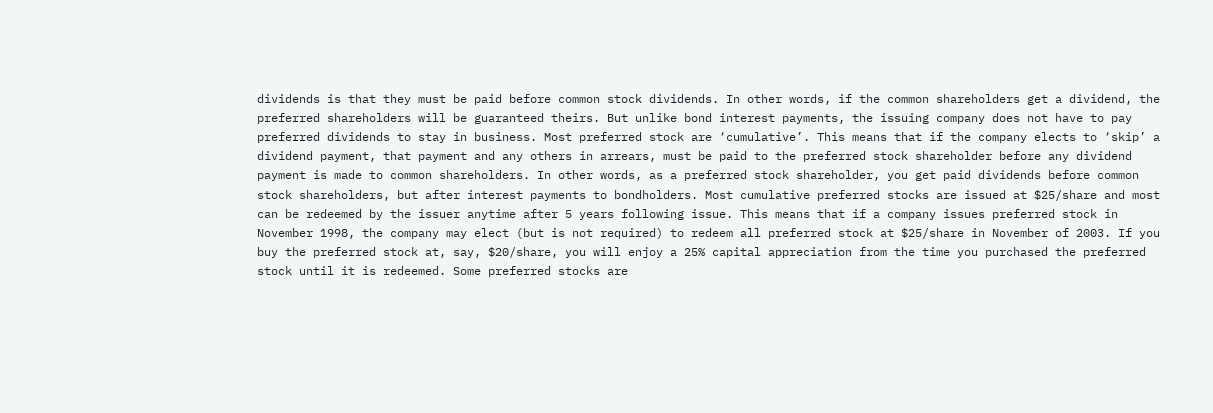dividends is that they must be paid before common stock dividends. In other words, if the common shareholders get a dividend, the preferred shareholders will be guaranteed theirs. But unlike bond interest payments, the issuing company does not have to pay preferred dividends to stay in business. Most preferred stock are ‘cumulative’. This means that if the company elects to ‘skip’ a dividend payment, that payment and any others in arrears, must be paid to the preferred stock shareholder before any dividend payment is made to common shareholders. In other words, as a preferred stock shareholder, you get paid dividends before common stock shareholders, but after interest payments to bondholders. Most cumulative preferred stocks are issued at $25/share and most can be redeemed by the issuer anytime after 5 years following issue. This means that if a company issues preferred stock in November 1998, the company may elect (but is not required) to redeem all preferred stock at $25/share in November of 2003. If you buy the preferred stock at, say, $20/share, you will enjoy a 25% capital appreciation from the time you purchased the preferred stock until it is redeemed. Some preferred stocks are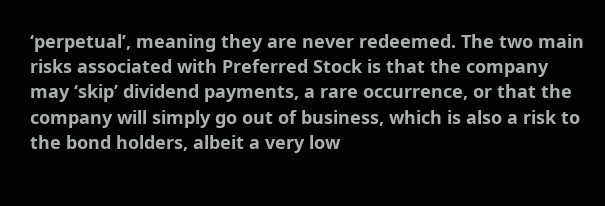‘perpetual’, meaning they are never redeemed. The two main risks associated with Preferred Stock is that the company may ‘skip’ dividend payments, a rare occurrence, or that the company will simply go out of business, which is also a risk to the bond holders, albeit a very low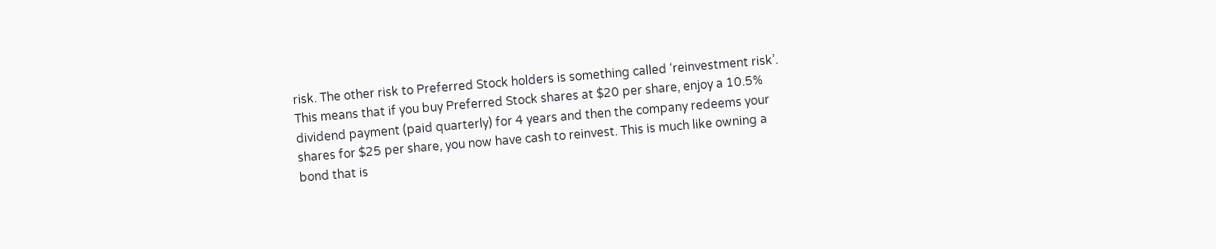risk. The other risk to Preferred Stock holders is something called ‘reinvestment risk’. This means that if you buy Preferred Stock shares at $20 per share, enjoy a 10.5% dividend payment (paid quarterly) for 4 years and then the company redeems your shares for $25 per share, you now have cash to reinvest. This is much like owning a bond that is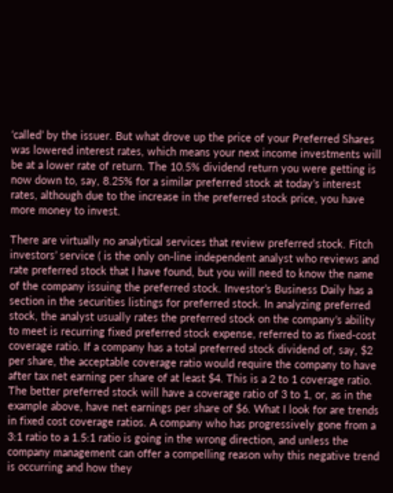‘called’ by the issuer. But what drove up the price of your Preferred Shares was lowered interest rates, which means your next income investments will be at a lower rate of return. The 10.5% dividend return you were getting is now down to, say, 8.25% for a similar preferred stock at today’s interest rates, although due to the increase in the preferred stock price, you have more money to invest.

There are virtually no analytical services that review preferred stock. Fitch investors’ service ( is the only on-line independent analyst who reviews and rate preferred stock that I have found, but you will need to know the name of the company issuing the preferred stock. Investor’s Business Daily has a section in the securities listings for preferred stock. In analyzing preferred stock, the analyst usually rates the preferred stock on the company’s ability to meet is recurring fixed preferred stock expense, referred to as fixed-cost coverage ratio. If a company has a total preferred stock dividend of, say, $2 per share, the acceptable coverage ratio would require the company to have after tax net earning per share of at least $4. This is a 2 to 1 coverage ratio. The better preferred stock will have a coverage ratio of 3 to 1, or, as in the example above, have net earnings per share of $6. What I look for are trends in fixed cost coverage ratios. A company who has progressively gone from a 3:1 ratio to a 1.5:1 ratio is going in the wrong direction, and unless the company management can offer a compelling reason why this negative trend is occurring and how they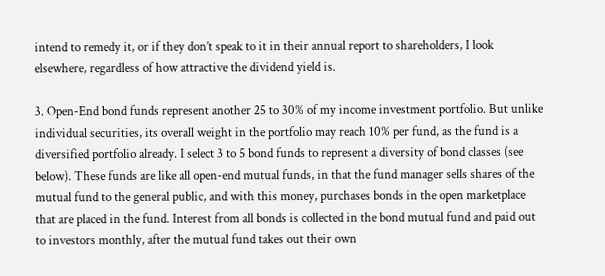intend to remedy it, or if they don’t speak to it in their annual report to shareholders, I look elsewhere, regardless of how attractive the dividend yield is.

3. Open-End bond funds represent another 25 to 30% of my income investment portfolio. But unlike individual securities, its overall weight in the portfolio may reach 10% per fund, as the fund is a diversified portfolio already. I select 3 to 5 bond funds to represent a diversity of bond classes (see below). These funds are like all open-end mutual funds, in that the fund manager sells shares of the mutual fund to the general public, and with this money, purchases bonds in the open marketplace that are placed in the fund. Interest from all bonds is collected in the bond mutual fund and paid out to investors monthly, after the mutual fund takes out their own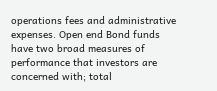operations fees and administrative expenses. Open end Bond funds have two broad measures of performance that investors are concerned with; total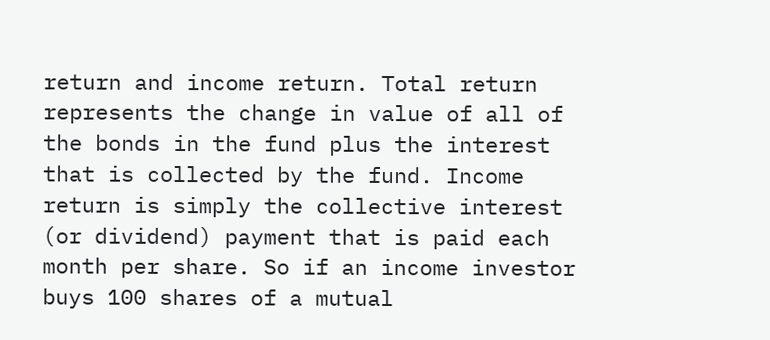return and income return. Total return represents the change in value of all of the bonds in the fund plus the interest that is collected by the fund. Income return is simply the collective interest (or dividend) payment that is paid each month per share. So if an income investor buys 100 shares of a mutual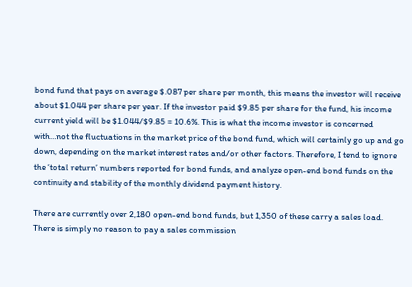bond fund that pays on average $.087 per share per month, this means the investor will receive about $1.044 per share per year. If the investor paid $9.85 per share for the fund, his income current yield will be $1.044/$9.85 = 10.6%. This is what the income investor is concerned with…not the fluctuations in the market price of the bond fund, which will certainly go up and go down, depending on the market interest rates and/or other factors. Therefore, I tend to ignore the ‘total return’ numbers reported for bond funds, and analyze open-end bond funds on the continuity and stability of the monthly dividend payment history.

There are currently over 2,180 open-end bond funds, but 1,350 of these carry a sales load. There is simply no reason to pay a sales commission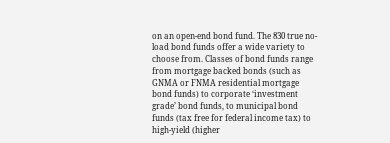on an open-end bond fund. The 830 true no-load bond funds offer a wide variety to choose from. Classes of bond funds range from mortgage backed bonds (such as GNMA or FNMA residential mortgage bond funds) to corporate ‘investment grade’ bond funds, to municipal bond funds (tax free for federal income tax) to high-yield (higher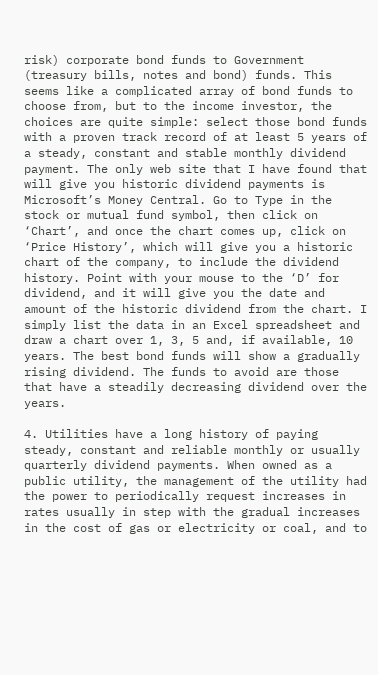risk) corporate bond funds to Government (treasury bills, notes and bond) funds. This seems like a complicated array of bond funds to choose from, but to the income investor, the choices are quite simple: select those bond funds with a proven track record of at least 5 years of a steady, constant and stable monthly dividend payment. The only web site that I have found that will give you historic dividend payments is Microsoft’s Money Central. Go to Type in the stock or mutual fund symbol, then click on ‘Chart’, and once the chart comes up, click on ‘Price History’, which will give you a historic chart of the company, to include the dividend history. Point with your mouse to the ‘D’ for dividend, and it will give you the date and amount of the historic dividend from the chart. I simply list the data in an Excel spreadsheet and draw a chart over 1, 3, 5 and, if available, 10 years. The best bond funds will show a gradually rising dividend. The funds to avoid are those that have a steadily decreasing dividend over the years.

4. Utilities have a long history of paying steady, constant and reliable monthly or usually quarterly dividend payments. When owned as a public utility, the management of the utility had the power to periodically request increases in rates usually in step with the gradual increases in the cost of gas or electricity or coal, and to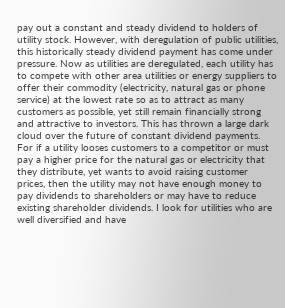pay out a constant and steady dividend to holders of utility stock. However, with deregulation of public utilities, this historically steady dividend payment has come under pressure. Now as utilities are deregulated, each utility has to compete with other area utilities or energy suppliers to offer their commodity (electricity, natural gas or phone service) at the lowest rate so as to attract as many customers as possible, yet still remain financially strong and attractive to investors. This has thrown a large dark cloud over the future of constant dividend payments. For if a utility looses customers to a competitor or must pay a higher price for the natural gas or electricity that they distribute, yet wants to avoid raising customer prices, then the utility may not have enough money to pay dividends to shareholders or may have to reduce existing shareholder dividends. I look for utilities who are well diversified and have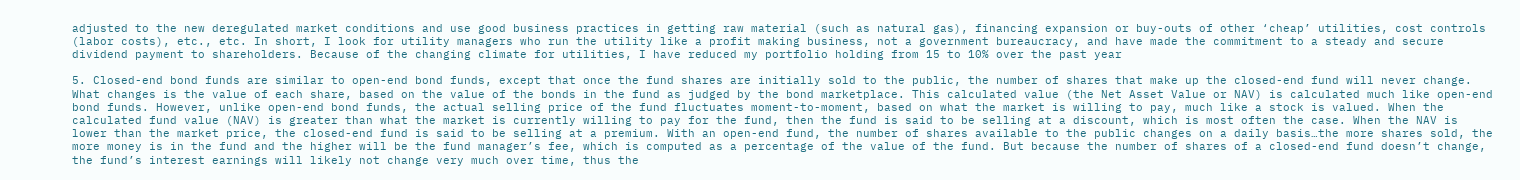adjusted to the new deregulated market conditions and use good business practices in getting raw material (such as natural gas), financing expansion or buy-outs of other ‘cheap’ utilities, cost controls (labor costs), etc., etc. In short, I look for utility managers who run the utility like a profit making business, not a government bureaucracy, and have made the commitment to a steady and secure dividend payment to shareholders. Because of the changing climate for utilities, I have reduced my portfolio holding from 15 to 10% over the past year

5. Closed-end bond funds are similar to open-end bond funds, except that once the fund shares are initially sold to the public, the number of shares that make up the closed-end fund will never change. What changes is the value of each share, based on the value of the bonds in the fund as judged by the bond marketplace. This calculated value (the Net Asset Value or NAV) is calculated much like open-end bond funds. However, unlike open-end bond funds, the actual selling price of the fund fluctuates moment-to-moment, based on what the market is willing to pay, much like a stock is valued. When the calculated fund value (NAV) is greater than what the market is currently willing to pay for the fund, then the fund is said to be selling at a discount, which is most often the case. When the NAV is lower than the market price, the closed-end fund is said to be selling at a premium. With an open-end fund, the number of shares available to the public changes on a daily basis…the more shares sold, the more money is in the fund and the higher will be the fund manager’s fee, which is computed as a percentage of the value of the fund. But because the number of shares of a closed-end fund doesn’t change, the fund’s interest earnings will likely not change very much over time, thus the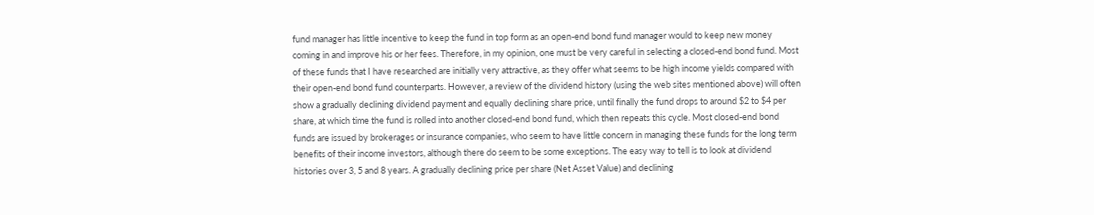fund manager has little incentive to keep the fund in top form as an open-end bond fund manager would to keep new money coming in and improve his or her fees. Therefore, in my opinion, one must be very careful in selecting a closed-end bond fund. Most of these funds that I have researched are initially very attractive, as they offer what seems to be high income yields compared with their open-end bond fund counterparts. However, a review of the dividend history (using the web sites mentioned above) will often show a gradually declining dividend payment and equally declining share price, until finally the fund drops to around $2 to $4 per share, at which time the fund is rolled into another closed-end bond fund, which then repeats this cycle. Most closed-end bond funds are issued by brokerages or insurance companies, who seem to have little concern in managing these funds for the long term benefits of their income investors, although there do seem to be some exceptions. The easy way to tell is to look at dividend histories over 3, 5 and 8 years. A gradually declining price per share (Net Asset Value) and declining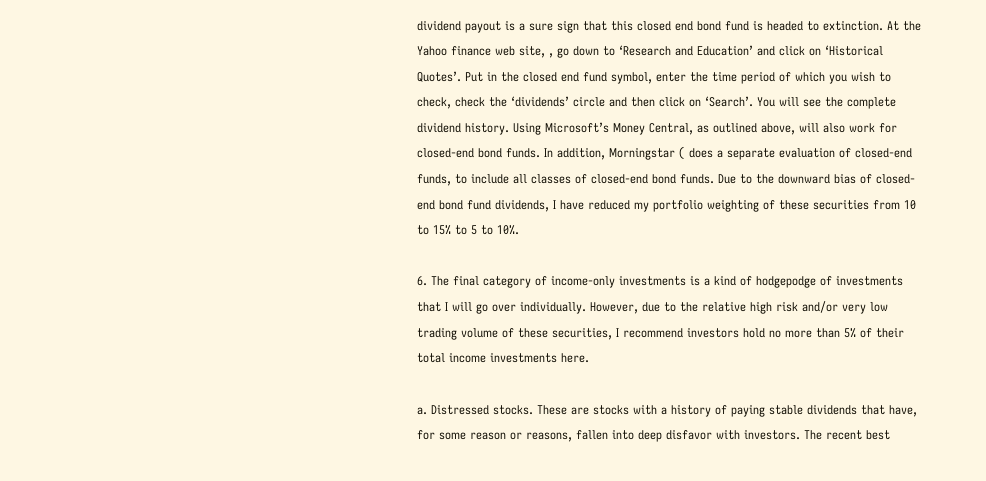dividend payout is a sure sign that this closed end bond fund is headed to extinction. At the Yahoo finance web site, , go down to ‘Research and Education’ and click on ‘Historical Quotes’. Put in the closed end fund symbol, enter the time period of which you wish to check, check the ‘dividends’ circle and then click on ‘Search’. You will see the complete dividend history. Using Microsoft’s Money Central, as outlined above, will also work for closed-end bond funds. In addition, Morningstar ( does a separate evaluation of closed-end funds, to include all classes of closed-end bond funds. Due to the downward bias of closed-end bond fund dividends, I have reduced my portfolio weighting of these securities from 10 to 15% to 5 to 10%.

6. The final category of income-only investments is a kind of hodgepodge of investments that I will go over individually. However, due to the relative high risk and/or very low trading volume of these securities, I recommend investors hold no more than 5% of their total income investments here.

a. Distressed stocks. These are stocks with a history of paying stable dividends that have, for some reason or reasons, fallen into deep disfavor with investors. The recent best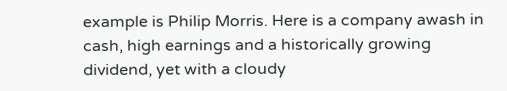example is Philip Morris. Here is a company awash in cash, high earnings and a historically growing dividend, yet with a cloudy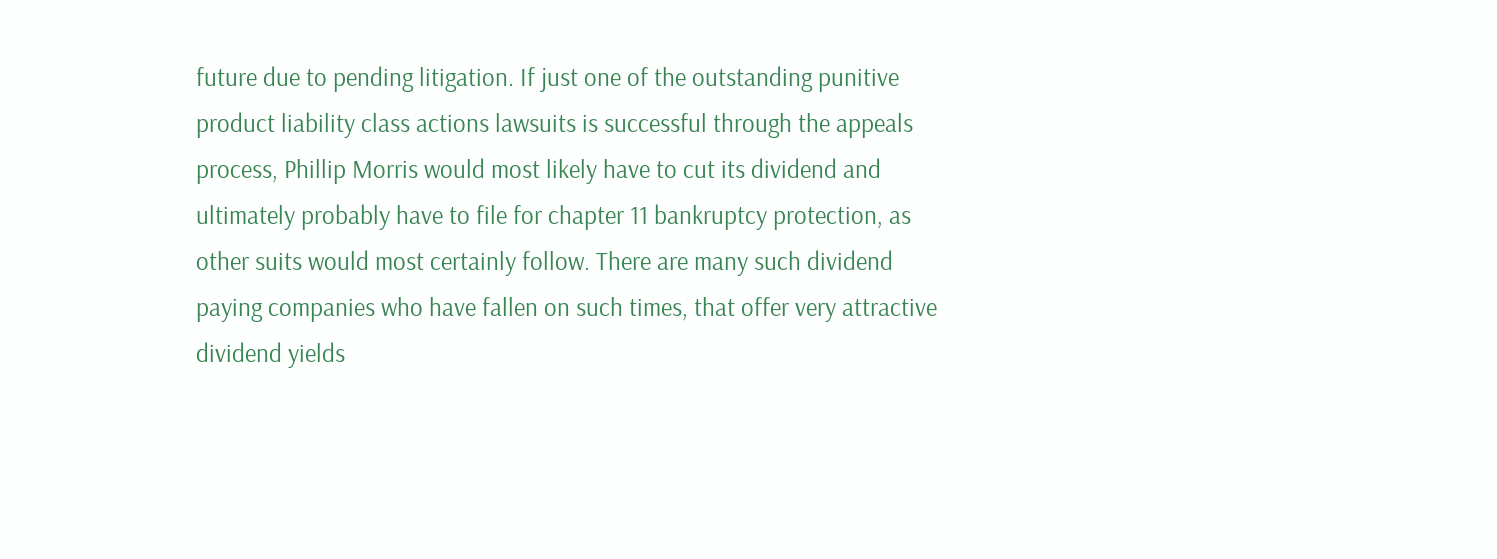future due to pending litigation. If just one of the outstanding punitive product liability class actions lawsuits is successful through the appeals process, Phillip Morris would most likely have to cut its dividend and ultimately probably have to file for chapter 11 bankruptcy protection, as other suits would most certainly follow. There are many such dividend paying companies who have fallen on such times, that offer very attractive dividend yields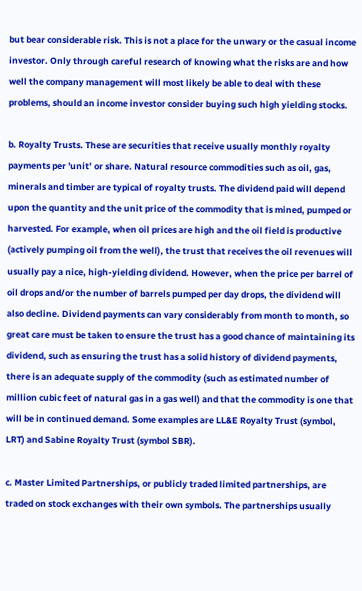but bear considerable risk. This is not a place for the unwary or the casual income investor. Only through careful research of knowing what the risks are and how well the company management will most likely be able to deal with these problems, should an income investor consider buying such high yielding stocks.

b. Royalty Trusts. These are securities that receive usually monthly royalty payments per 'unit’ or share. Natural resource commodities such as oil, gas, minerals and timber are typical of royalty trusts. The dividend paid will depend upon the quantity and the unit price of the commodity that is mined, pumped or harvested. For example, when oil prices are high and the oil field is productive (actively pumping oil from the well), the trust that receives the oil revenues will usually pay a nice, high-yielding dividend. However, when the price per barrel of oil drops and/or the number of barrels pumped per day drops, the dividend will also decline. Dividend payments can vary considerably from month to month, so great care must be taken to ensure the trust has a good chance of maintaining its dividend, such as ensuring the trust has a solid history of dividend payments, there is an adequate supply of the commodity (such as estimated number of million cubic feet of natural gas in a gas well) and that the commodity is one that will be in continued demand. Some examples are LL&E Royalty Trust (symbol, LRT) and Sabine Royalty Trust (symbol SBR).

c. Master Limited Partnerships, or publicly traded limited partnerships, are traded on stock exchanges with their own symbols. The partnerships usually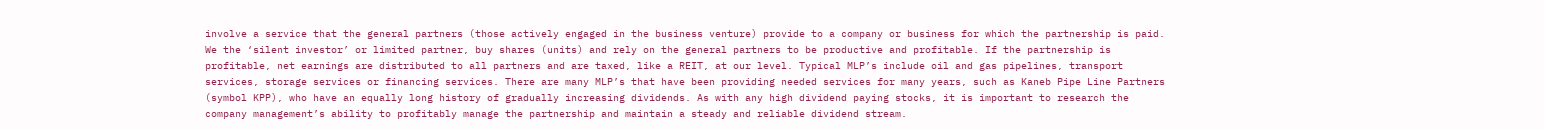involve a service that the general partners (those actively engaged in the business venture) provide to a company or business for which the partnership is paid. We the ‘silent investor’ or limited partner, buy shares (units) and rely on the general partners to be productive and profitable. If the partnership is profitable, net earnings are distributed to all partners and are taxed, like a REIT, at our level. Typical MLP’s include oil and gas pipelines, transport services, storage services or financing services. There are many MLP’s that have been providing needed services for many years, such as Kaneb Pipe Line Partners (symbol KPP), who have an equally long history of gradually increasing dividends. As with any high dividend paying stocks, it is important to research the company management’s ability to profitably manage the partnership and maintain a steady and reliable dividend stream.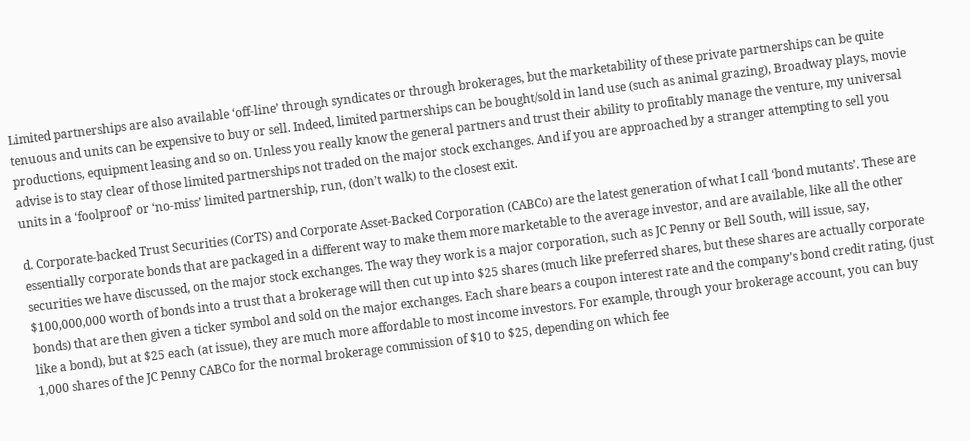Limited partnerships are also available ‘off-line’ through syndicates or through brokerages, but the marketability of these private partnerships can be quite tenuous and units can be expensive to buy or sell. Indeed, limited partnerships can be bought/sold in land use (such as animal grazing), Broadway plays, movie productions, equipment leasing and so on. Unless you really know the general partners and trust their ability to profitably manage the venture, my universal advise is to stay clear of those limited partnerships not traded on the major stock exchanges. And if you are approached by a stranger attempting to sell you units in a ‘foolproof’ or ‘no-miss’ limited partnership, run, (don’t walk) to the closest exit.

d. Corporate-backed Trust Securities (CorTS) and Corporate Asset-Backed Corporation (CABCo) are the latest generation of what I call ‘bond mutants’. These are essentially corporate bonds that are packaged in a different way to make them more marketable to the average investor, and are available, like all the other securities we have discussed, on the major stock exchanges. The way they work is a major corporation, such as JC Penny or Bell South, will issue, say, $100,000,000 worth of bonds into a trust that a brokerage will then cut up into $25 shares (much like preferred shares, but these shares are actually corporate bonds) that are then given a ticker symbol and sold on the major exchanges. Each share bears a coupon interest rate and the company’s bond credit rating, (just like a bond), but at $25 each (at issue), they are much more affordable to most income investors. For example, through your brokerage account, you can buy 1,000 shares of the JC Penny CABCo for the normal brokerage commission of $10 to $25, depending on which fee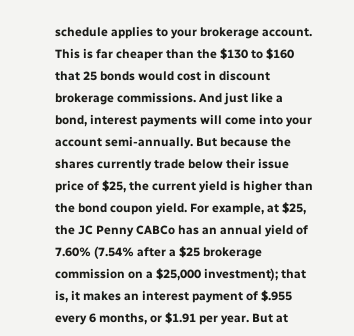schedule applies to your brokerage account. This is far cheaper than the $130 to $160 that 25 bonds would cost in discount brokerage commissions. And just like a bond, interest payments will come into your account semi-annually. But because the shares currently trade below their issue price of $25, the current yield is higher than the bond coupon yield. For example, at $25, the JC Penny CABCo has an annual yield of 7.60% (7.54% after a $25 brokerage commission on a $25,000 investment); that is, it makes an interest payment of $.955 every 6 months, or $1.91 per year. But at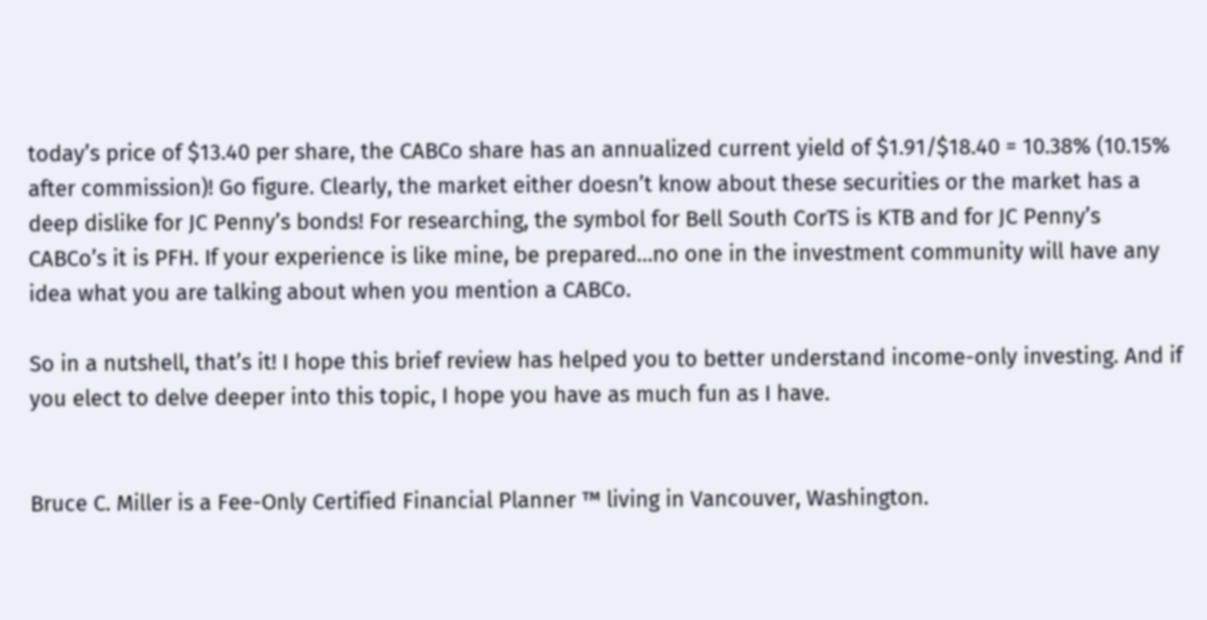today’s price of $13.40 per share, the CABCo share has an annualized current yield of $1.91/$18.40 = 10.38% (10.15% after commission)! Go figure. Clearly, the market either doesn’t know about these securities or the market has a deep dislike for JC Penny’s bonds! For researching, the symbol for Bell South CorTS is KTB and for JC Penny’s CABCo’s it is PFH. If your experience is like mine, be prepared…no one in the investment community will have any idea what you are talking about when you mention a CABCo.

So in a nutshell, that’s it! I hope this brief review has helped you to better understand income-only investing. And if you elect to delve deeper into this topic, I hope you have as much fun as I have.


Bruce C. Miller is a Fee-Only Certified Financial Planner ™ living in Vancouver, Washington.